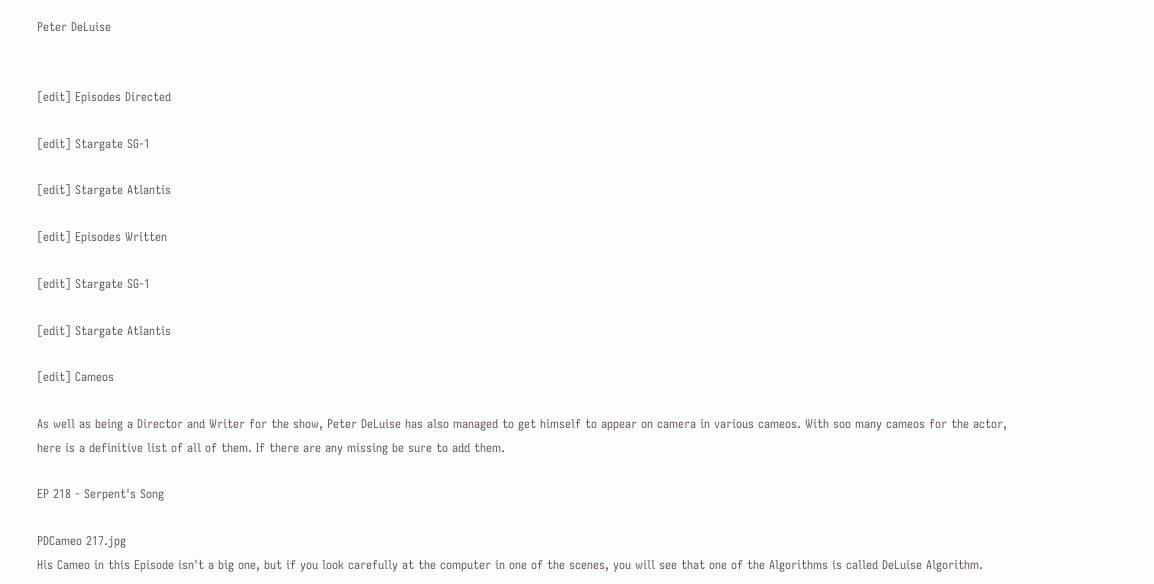Peter DeLuise


[edit] Episodes Directed

[edit] Stargate SG-1

[edit] Stargate Atlantis

[edit] Episodes Written

[edit] Stargate SG-1

[edit] Stargate Atlantis

[edit] Cameos

As well as being a Director and Writer for the show, Peter DeLuise has also managed to get himself to appear on camera in various cameos. With soo many cameos for the actor, here is a definitive list of all of them. If there are any missing be sure to add them.

EP 218 - Serpent's Song

PDCameo 217.jpg
His Cameo in this Episode isn't a big one, but if you look carefully at the computer in one of the scenes, you will see that one of the Algorithms is called DeLuise Algorithm.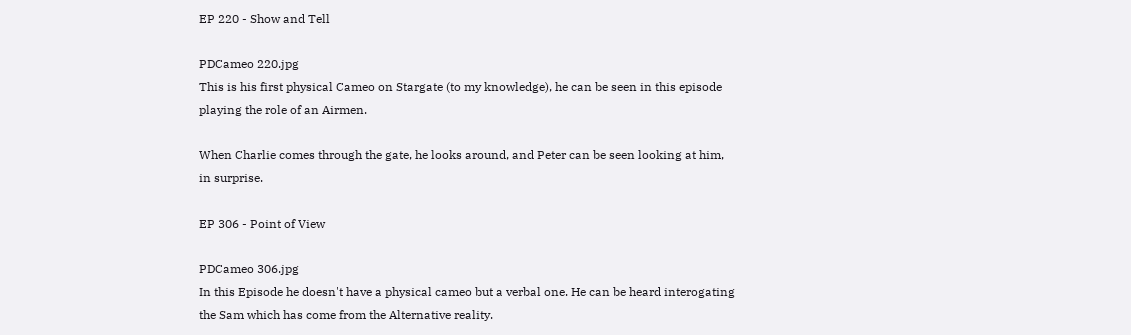EP 220 - Show and Tell

PDCameo 220.jpg
This is his first physical Cameo on Stargate (to my knowledge), he can be seen in this episode playing the role of an Airmen.

When Charlie comes through the gate, he looks around, and Peter can be seen looking at him, in surprise.

EP 306 - Point of View

PDCameo 306.jpg
In this Episode he doesn't have a physical cameo but a verbal one. He can be heard interogating the Sam which has come from the Alternative reality.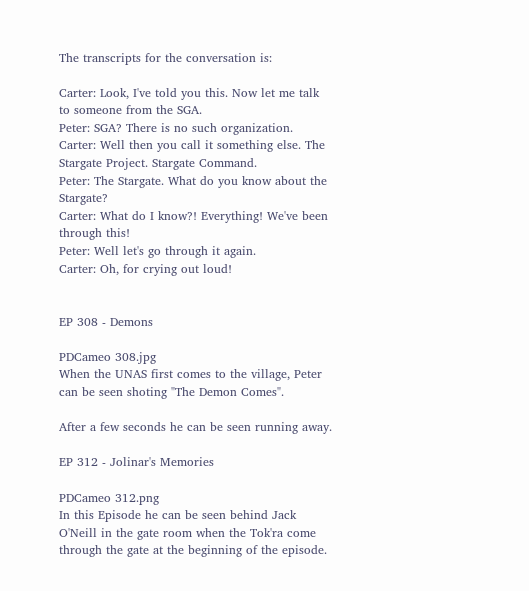The transcripts for the conversation is:

Carter: Look, I've told you this. Now let me talk to someone from the SGA.
Peter: SGA? There is no such organization.
Carter: Well then you call it something else. The Stargate Project. Stargate Command.
Peter: The Stargate. What do you know about the Stargate?
Carter: What do I know?! Everything! We've been through this!
Peter: Well let's go through it again.
Carter: Oh, for crying out loud!


EP 308 - Demons

PDCameo 308.jpg
When the UNAS first comes to the village, Peter can be seen shoting "The Demon Comes".

After a few seconds he can be seen running away.

EP 312 - Jolinar's Memories

PDCameo 312.png
In this Episode he can be seen behind Jack O'Neill in the gate room when the Tok'ra come through the gate at the beginning of the episode.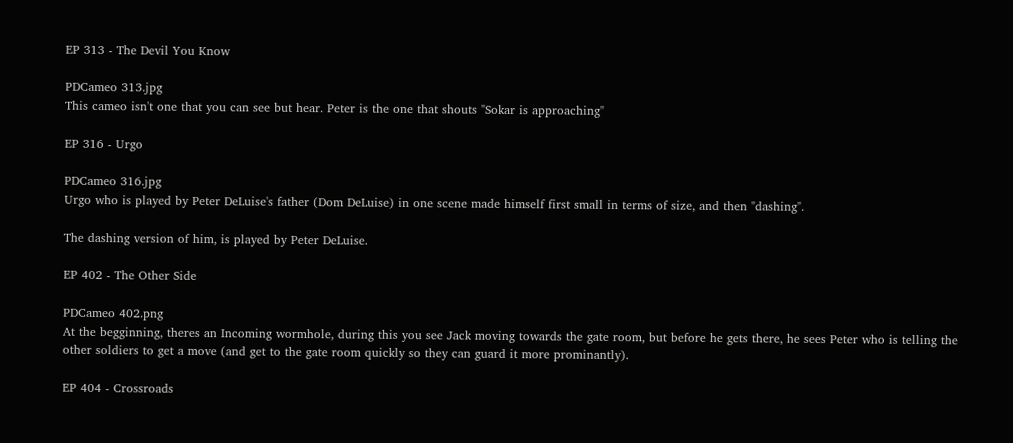EP 313 - The Devil You Know

PDCameo 313.jpg
This cameo isn't one that you can see but hear. Peter is the one that shouts "Sokar is approaching"

EP 316 - Urgo

PDCameo 316.jpg
Urgo who is played by Peter DeLuise's father (Dom DeLuise) in one scene made himself first small in terms of size, and then "dashing".

The dashing version of him, is played by Peter DeLuise.

EP 402 - The Other Side

PDCameo 402.png
At the begginning, theres an Incoming wormhole, during this you see Jack moving towards the gate room, but before he gets there, he sees Peter who is telling the other soldiers to get a move (and get to the gate room quickly so they can guard it more prominantly).

EP 404 - Crossroads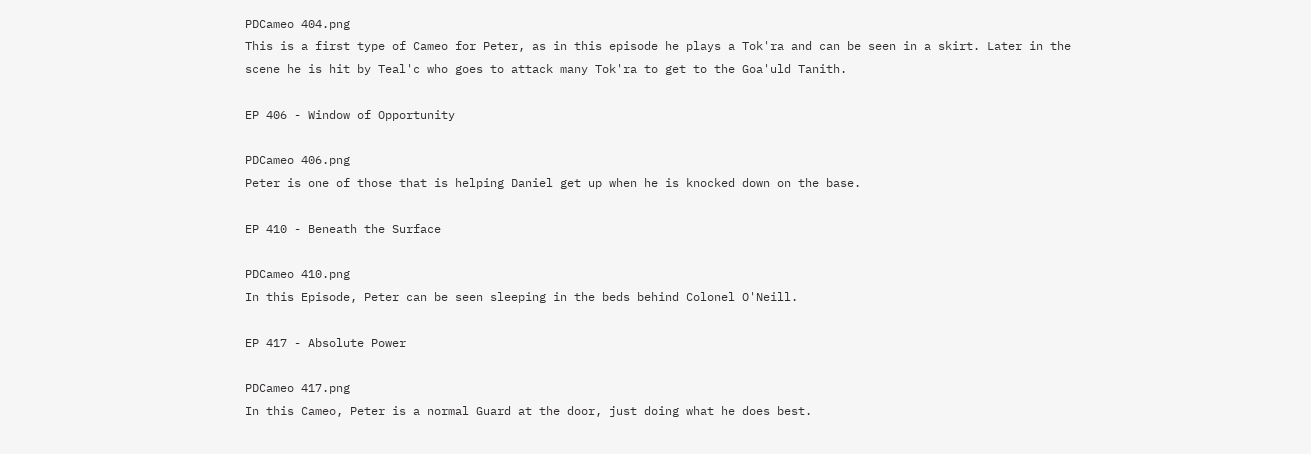PDCameo 404.png
This is a first type of Cameo for Peter, as in this episode he plays a Tok'ra and can be seen in a skirt. Later in the scene he is hit by Teal'c who goes to attack many Tok'ra to get to the Goa'uld Tanith.

EP 406 - Window of Opportunity

PDCameo 406.png
Peter is one of those that is helping Daniel get up when he is knocked down on the base.

EP 410 - Beneath the Surface

PDCameo 410.png
In this Episode, Peter can be seen sleeping in the beds behind Colonel O'Neill.

EP 417 - Absolute Power

PDCameo 417.png
In this Cameo, Peter is a normal Guard at the door, just doing what he does best.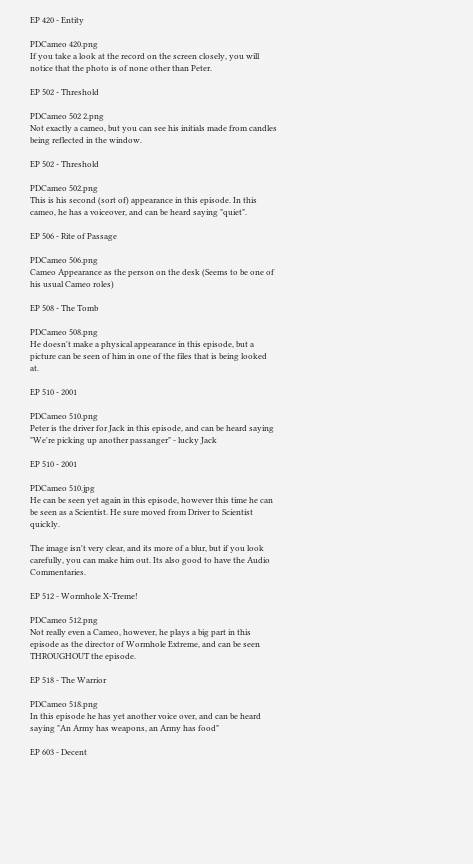EP 420 - Entity

PDCameo 420.png
If you take a look at the record on the screen closely, you will notice that the photo is of none other than Peter.

EP 502 - Threshold

PDCameo 502 2.png
Not exactly a cameo, but you can see his initials made from candles being reflected in the window.

EP 502 - Threshold

PDCameo 502.png
This is his second (sort of) appearance in this episode. In this cameo, he has a voiceover, and can be heard saying "quiet".

EP 506 - Rite of Passage

PDCameo 506.png
Cameo Appearance as the person on the desk (Seems to be one of his usual Cameo roles)

EP 508 - The Tomb

PDCameo 508.png
He doesn't make a physical appearance in this episode, but a picture can be seen of him in one of the files that is being looked at.

EP 510 - 2001

PDCameo 510.png
Peter is the driver for Jack in this episode, and can be heard saying "We're picking up another passanger" - lucky Jack

EP 510 - 2001

PDCameo 510.jpg
He can be seen yet again in this episode, however this time he can be seen as a Scientist. He sure moved from Driver to Scientist quickly.

The image isn't very clear, and its more of a blur, but if you look carefully, you can make him out. Its also good to have the Audio Commentaries.

EP 512 - Wormhole X-Treme!

PDCameo 512.png
Not really even a Cameo, however, he plays a big part in this episode as the director of Wormhole Extreme, and can be seen THROUGHOUT the episode.

EP 518 - The Warrior

PDCameo 518.png
In this episode he has yet another voice over, and can be heard saying "An Army has weapons, an Army has food"

EP 603 - Decent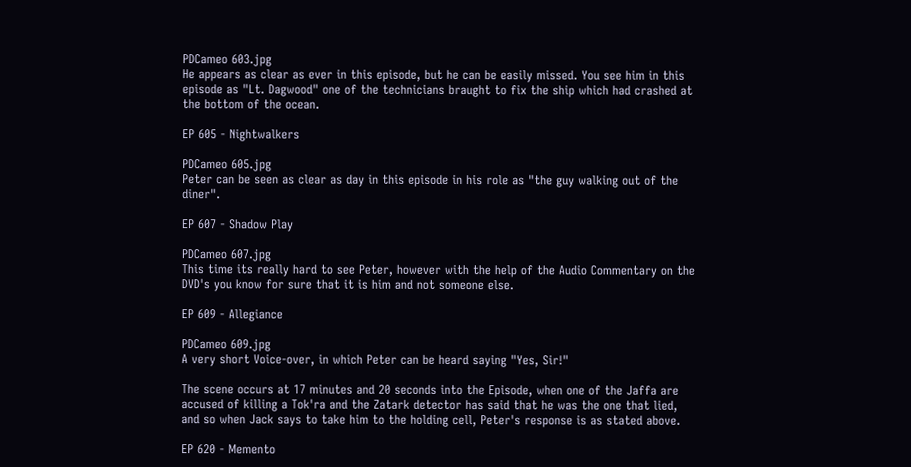PDCameo 603.jpg
He appears as clear as ever in this episode, but he can be easily missed. You see him in this episode as "Lt. Dagwood" one of the technicians braught to fix the ship which had crashed at the bottom of the ocean.

EP 605 - Nightwalkers

PDCameo 605.jpg
Peter can be seen as clear as day in this episode in his role as "the guy walking out of the diner".

EP 607 - Shadow Play

PDCameo 607.jpg
This time its really hard to see Peter, however with the help of the Audio Commentary on the DVD's you know for sure that it is him and not someone else.

EP 609 - Allegiance

PDCameo 609.jpg
A very short Voice-over, in which Peter can be heard saying "Yes, Sir!"

The scene occurs at 17 minutes and 20 seconds into the Episode, when one of the Jaffa are accused of killing a Tok'ra and the Zatark detector has said that he was the one that lied, and so when Jack says to take him to the holding cell, Peter's response is as stated above.

EP 620 - Memento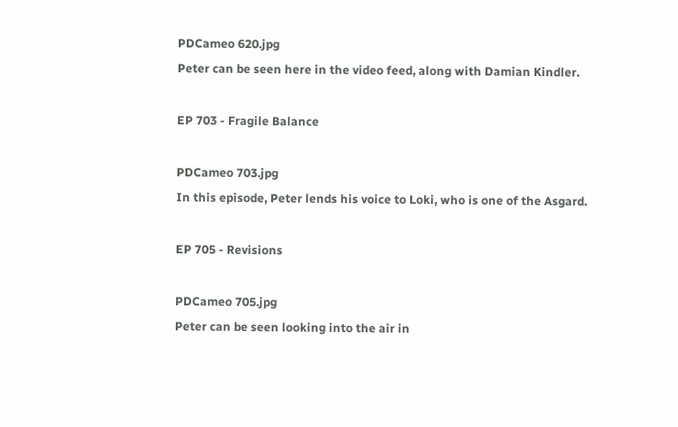PDCameo 620.jpg
Peter can be seen here in the video feed, along with Damian Kindler.

EP 703 - Fragile Balance

PDCameo 703.jpg
In this episode, Peter lends his voice to Loki, who is one of the Asgard.

EP 705 - Revisions

PDCameo 705.jpg
Peter can be seen looking into the air in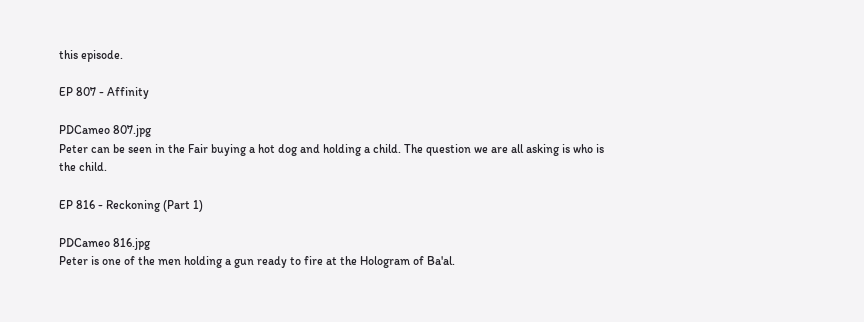this episode.

EP 807 - Affinity

PDCameo 807.jpg
Peter can be seen in the Fair buying a hot dog and holding a child. The question we are all asking is who is the child.

EP 816 - Reckoning (Part 1)

PDCameo 816.jpg
Peter is one of the men holding a gun ready to fire at the Hologram of Ba'al.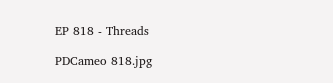EP 818 - Threads

PDCameo 818.jpg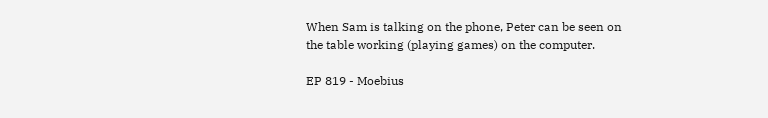When Sam is talking on the phone, Peter can be seen on the table working (playing games) on the computer.

EP 819 - Moebius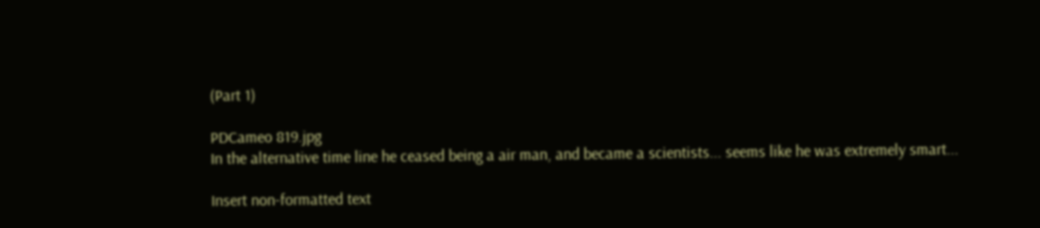(Part 1)

PDCameo 819.jpg
In the alternative time line he ceased being a air man, and became a scientists... seems like he was extremely smart...

Insert non-formatted text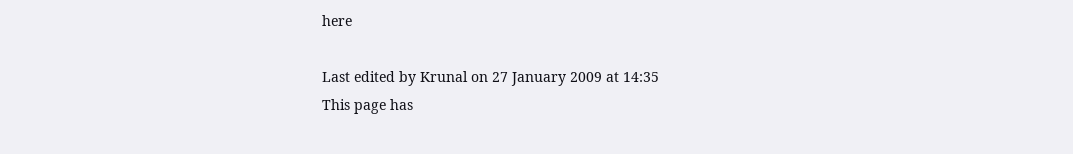here

Last edited by Krunal on 27 January 2009 at 14:35
This page has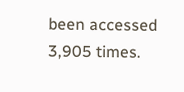been accessed 3,905 times.